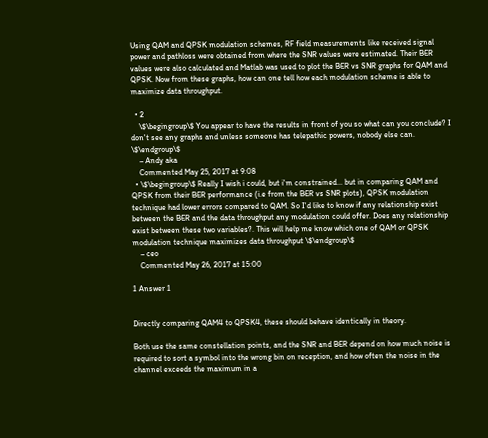Using QAM and QPSK modulation schemes, RF field measurements like received signal power and pathloss were obtained from where the SNR values were estimated. Their BER values were also calculated and Matlab was used to plot the BER vs SNR graphs for QAM and QPSK. Now from these graphs, how can one tell how each modulation scheme is able to maximize data throughput.

  • 2
    \$\begingroup\$ You appear to have the results in front of you so what can you conclude? I don't see any graphs and unless someone has telepathic powers, nobody else can. \$\endgroup\$
    – Andy aka
    Commented May 25, 2017 at 9:08
  • \$\begingroup\$ Really I wish i could, but i'm constrained... but in comparing QAM and QPSK from their BER performance (i.e from the BER vs SNR plots), QPSK modulation technique had lower errors compared to QAM. So I'd like to know if any relationship exist between the BER and the data throughput any modulation could offer. Does any relationship exist between these two variables?. This will help me know which one of QAM or QPSK modulation technique maximizes data throughput \$\endgroup\$
    – ceo
    Commented May 26, 2017 at 15:00

1 Answer 1


Directly comparing QAM4 to QPSK4, these should behave identically in theory.

Both use the same constellation points, and the SNR and BER depend on how much noise is required to sort a symbol into the wrong bin on reception, and how often the noise in the channel exceeds the maximum in a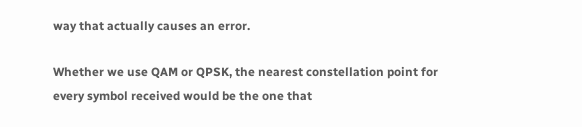way that actually causes an error.

Whether we use QAM or QPSK, the nearest constellation point for every symbol received would be the one that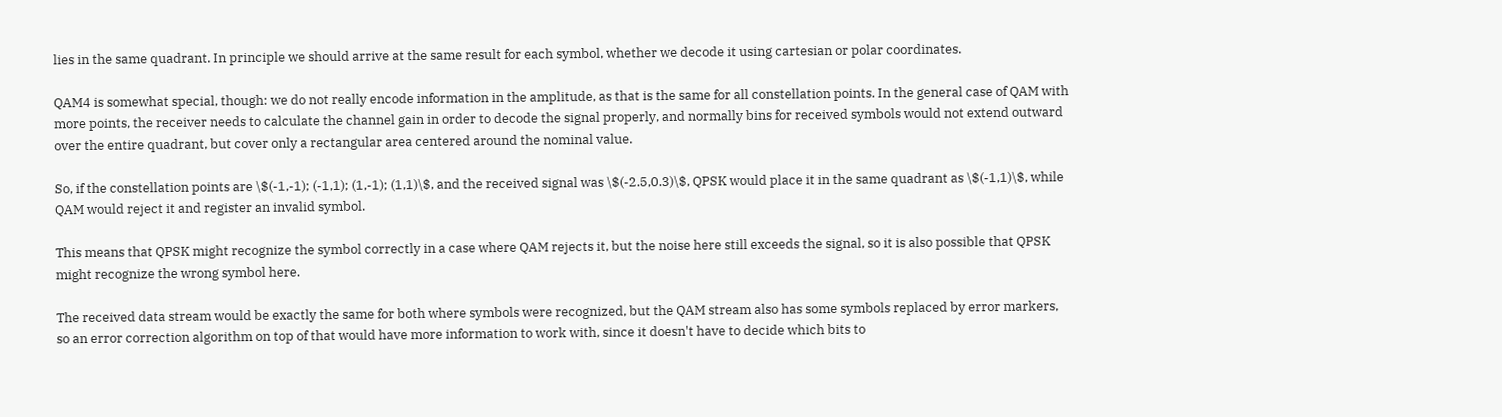lies in the same quadrant. In principle we should arrive at the same result for each symbol, whether we decode it using cartesian or polar coordinates.

QAM4 is somewhat special, though: we do not really encode information in the amplitude, as that is the same for all constellation points. In the general case of QAM with more points, the receiver needs to calculate the channel gain in order to decode the signal properly, and normally bins for received symbols would not extend outward over the entire quadrant, but cover only a rectangular area centered around the nominal value.

So, if the constellation points are \$(-1,-1); (-1,1); (1,-1); (1,1)\$, and the received signal was \$(-2.5,0.3)\$, QPSK would place it in the same quadrant as \$(-1,1)\$, while QAM would reject it and register an invalid symbol.

This means that QPSK might recognize the symbol correctly in a case where QAM rejects it, but the noise here still exceeds the signal, so it is also possible that QPSK might recognize the wrong symbol here.

The received data stream would be exactly the same for both where symbols were recognized, but the QAM stream also has some symbols replaced by error markers, so an error correction algorithm on top of that would have more information to work with, since it doesn't have to decide which bits to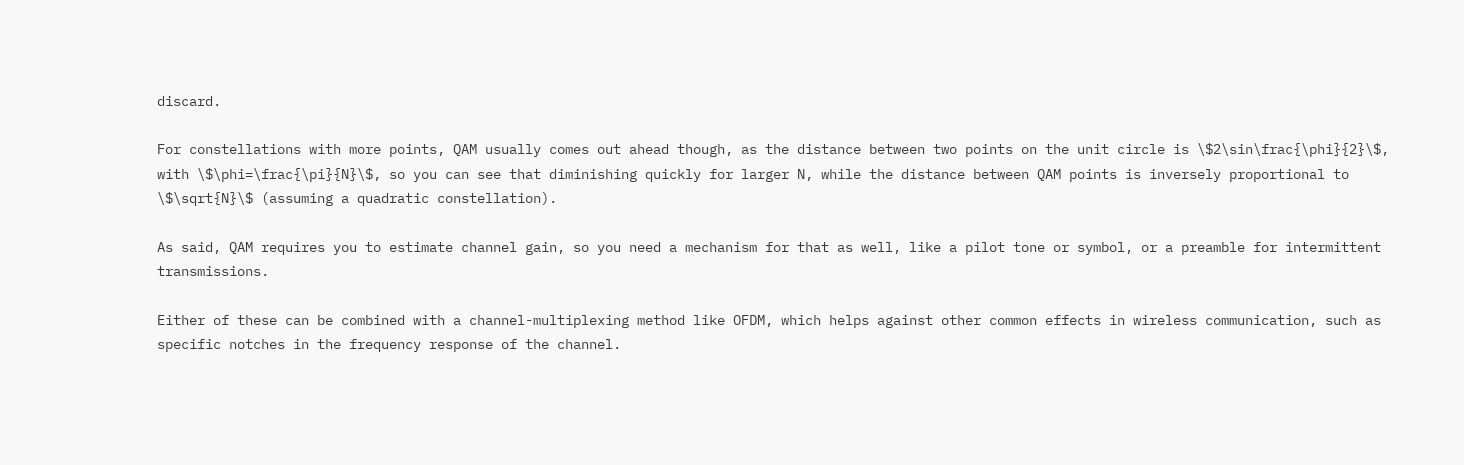discard.

For constellations with more points, QAM usually comes out ahead though, as the distance between two points on the unit circle is \$2\sin\frac{\phi}{2}\$, with \$\phi=\frac{\pi}{N}\$, so you can see that diminishing quickly for larger N, while the distance between QAM points is inversely proportional to \$\sqrt{N}\$ (assuming a quadratic constellation).

As said, QAM requires you to estimate channel gain, so you need a mechanism for that as well, like a pilot tone or symbol, or a preamble for intermittent transmissions.

Either of these can be combined with a channel-multiplexing method like OFDM, which helps against other common effects in wireless communication, such as specific notches in the frequency response of the channel.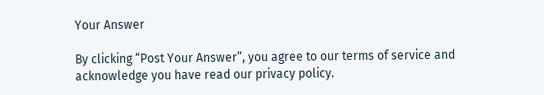Your Answer

By clicking “Post Your Answer”, you agree to our terms of service and acknowledge you have read our privacy policy.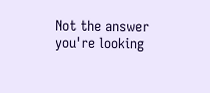Not the answer you're looking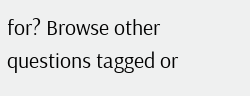for? Browse other questions tagged or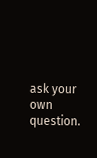ask your own question.